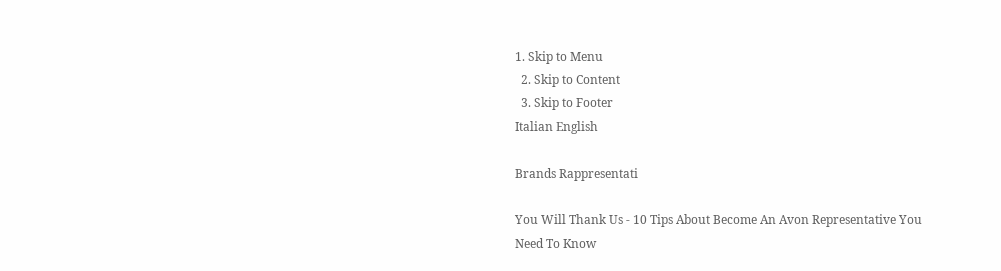1. Skip to Menu
  2. Skip to Content
  3. Skip to Footer
Italian English

Brands Rappresentati

You Will Thank Us - 10 Tips About Become An Avon Representative You Need To Know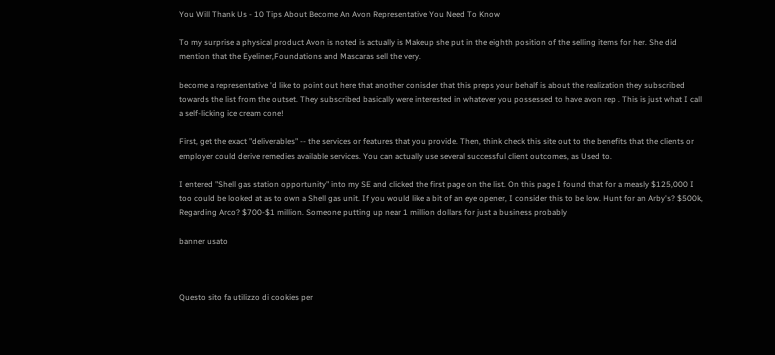You Will Thank Us - 10 Tips About Become An Avon Representative You Need To Know

To my surprise a physical product Avon is noted is actually is Makeup she put in the eighth position of the selling items for her. She did mention that the Eyeliner,Foundations and Mascaras sell the very.

become a representative 'd like to point out here that another conisder that this preps your behalf is about the realization they subscribed towards the list from the outset. They subscribed basically were interested in whatever you possessed to have avon rep . This is just what I call a self-licking ice cream cone!

First, get the exact "deliverables" -- the services or features that you provide. Then, think check this site out to the benefits that the clients or employer could derive remedies available services. You can actually use several successful client outcomes, as Used to.

I entered "Shell gas station opportunity" into my SE and clicked the first page on the list. On this page I found that for a measly $125,000 I too could be looked at as to own a Shell gas unit. If you would like a bit of an eye opener, I consider this to be low. Hunt for an Arby's? $500k, Regarding Arco? $700-$1 million. Someone putting up near 1 million dollars for just a business probably

banner usato



Questo sito fa utilizzo di cookies per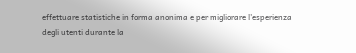effettuare statistiche in forma anonima e per migliorare l'esperienza degli utenti durante la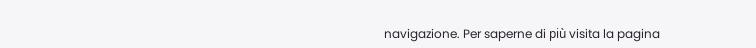navigazione. Per saperne di più visita la pagina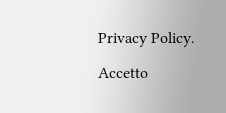Privacy Policy.

Accetto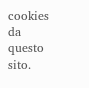cookies da questo sito.